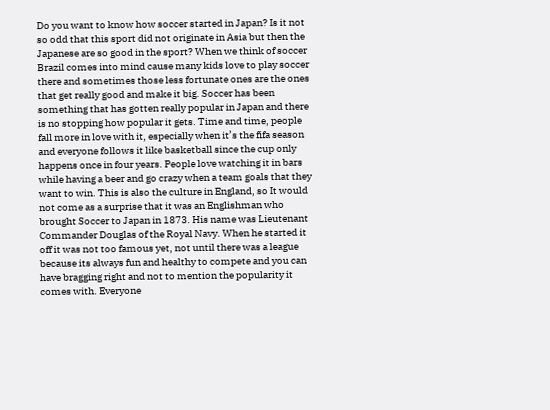Do you want to know how soccer started in Japan? Is it not so odd that this sport did not originate in Asia but then the Japanese are so good in the sport? When we think of soccer Brazil comes into mind cause many kids love to play soccer there and sometimes those less fortunate ones are the ones that get really good and make it big. Soccer has been something that has gotten really popular in Japan and there is no stopping how popular it gets. Time and time, people fall more in love with it, especially when it’s the fifa season and everyone follows it like basketball since the cup only happens once in four years. People love watching it in bars while having a beer and go crazy when a team goals that they want to win. This is also the culture in England, so It would not come as a surprise that it was an Englishman who brought Soccer to Japan in 1873. His name was Lieutenant Commander Douglas of the Royal Navy. When he started it off it was not too famous yet, not until there was a league because its always fun and healthy to compete and you can have bragging right and not to mention the popularity it comes with. Everyone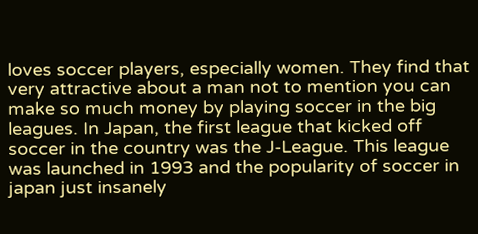loves soccer players, especially women. They find that very attractive about a man not to mention you can make so much money by playing soccer in the big leagues. In Japan, the first league that kicked off soccer in the country was the J-League. This league was launched in 1993 and the popularity of soccer in japan just insanely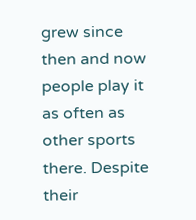grew since then and now people play it as often as other sports there. Despite their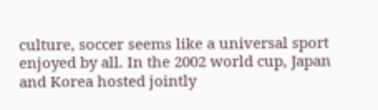culture, soccer seems like a universal sport enjoyed by all. In the 2002 world cup, Japan and Korea hosted jointly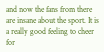and now the fans from there are insane about the sport. It is a really good feeling to cheer for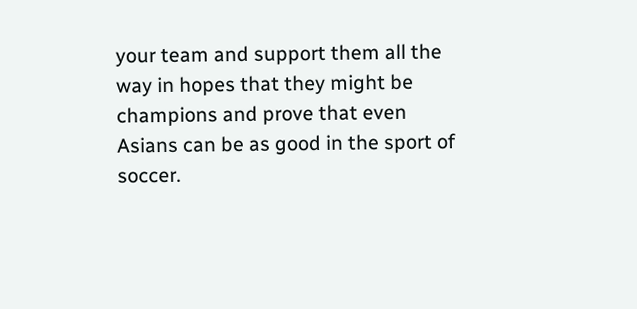your team and support them all the way in hopes that they might be champions and prove that even Asians can be as good in the sport of soccer.